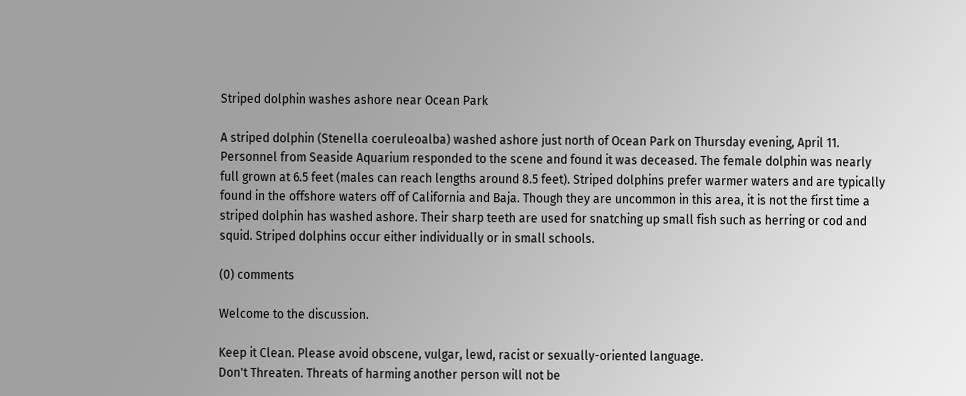Striped dolphin washes ashore near Ocean Park

A striped dolphin (Stenella coeruleoalba) washed ashore just north of Ocean Park on Thursday evening, April 11. Personnel from Seaside Aquarium responded to the scene and found it was deceased. The female dolphin was nearly full grown at 6.5 feet (males can reach lengths around 8.5 feet). Striped dolphins prefer warmer waters and are typically found in the offshore waters off of California and Baja. Though they are uncommon in this area, it is not the first time a striped dolphin has washed ashore. Their sharp teeth are used for snatching up small fish such as herring or cod and squid. Striped dolphins occur either individually or in small schools.

(0) comments

Welcome to the discussion.

Keep it Clean. Please avoid obscene, vulgar, lewd, racist or sexually-oriented language.
Don't Threaten. Threats of harming another person will not be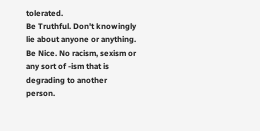tolerated.
Be Truthful. Don't knowingly lie about anyone or anything.
Be Nice. No racism, sexism or any sort of -ism that is degrading to another person.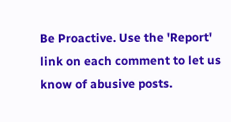Be Proactive. Use the 'Report' link on each comment to let us know of abusive posts.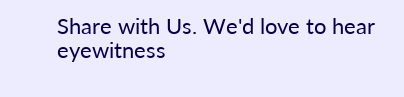Share with Us. We'd love to hear eyewitness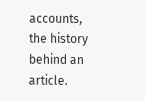accounts, the history behind an article.